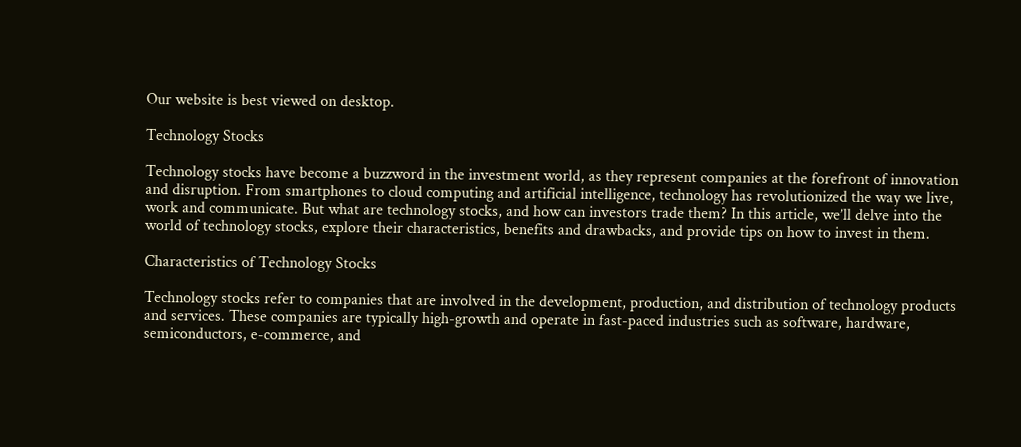Our website is best viewed on desktop.

Technology Stocks

Technology stocks have become a buzzword in the investment world, as they represent companies at the forefront of innovation and disruption. From smartphones to cloud computing and artificial intelligence, technology has revolutionized the way we live, work and communicate. But what are technology stocks, and how can investors trade them? In this article, we’ll delve into the world of technology stocks, explore their characteristics, benefits and drawbacks, and provide tips on how to invest in them.

Characteristics of Technology Stocks

Technology stocks refer to companies that are involved in the development, production, and distribution of technology products and services. These companies are typically high-growth and operate in fast-paced industries such as software, hardware, semiconductors, e-commerce, and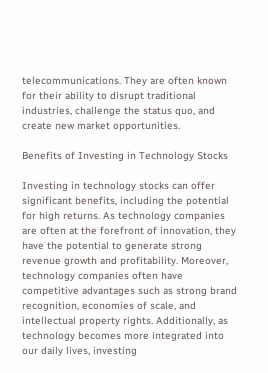telecommunications. They are often known for their ability to disrupt traditional industries, challenge the status quo, and create new market opportunities.

Benefits of Investing in Technology Stocks

Investing in technology stocks can offer significant benefits, including the potential for high returns. As technology companies are often at the forefront of innovation, they have the potential to generate strong revenue growth and profitability. Moreover, technology companies often have competitive advantages such as strong brand recognition, economies of scale, and intellectual property rights. Additionally, as technology becomes more integrated into our daily lives, investing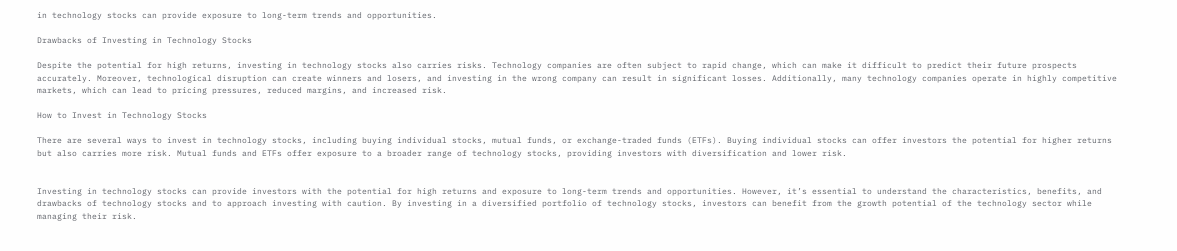in technology stocks can provide exposure to long-term trends and opportunities.

Drawbacks of Investing in Technology Stocks

Despite the potential for high returns, investing in technology stocks also carries risks. Technology companies are often subject to rapid change, which can make it difficult to predict their future prospects accurately. Moreover, technological disruption can create winners and losers, and investing in the wrong company can result in significant losses. Additionally, many technology companies operate in highly competitive markets, which can lead to pricing pressures, reduced margins, and increased risk.

How to Invest in Technology Stocks

There are several ways to invest in technology stocks, including buying individual stocks, mutual funds, or exchange-traded funds (ETFs). Buying individual stocks can offer investors the potential for higher returns but also carries more risk. Mutual funds and ETFs offer exposure to a broader range of technology stocks, providing investors with diversification and lower risk.


Investing in technology stocks can provide investors with the potential for high returns and exposure to long-term trends and opportunities. However, it’s essential to understand the characteristics, benefits, and drawbacks of technology stocks and to approach investing with caution. By investing in a diversified portfolio of technology stocks, investors can benefit from the growth potential of the technology sector while managing their risk.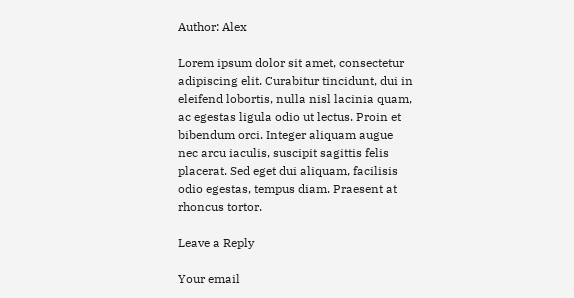Author: Alex

Lorem ipsum dolor sit amet, consectetur adipiscing elit. Curabitur tincidunt, dui in eleifend lobortis, nulla nisl lacinia quam, ac egestas ligula odio ut lectus. Proin et bibendum orci. Integer aliquam augue nec arcu iaculis, suscipit sagittis felis placerat. Sed eget dui aliquam, facilisis odio egestas, tempus diam. Praesent at rhoncus tortor.

Leave a Reply

Your email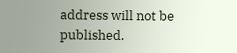address will not be published.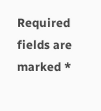Required fields are marked *